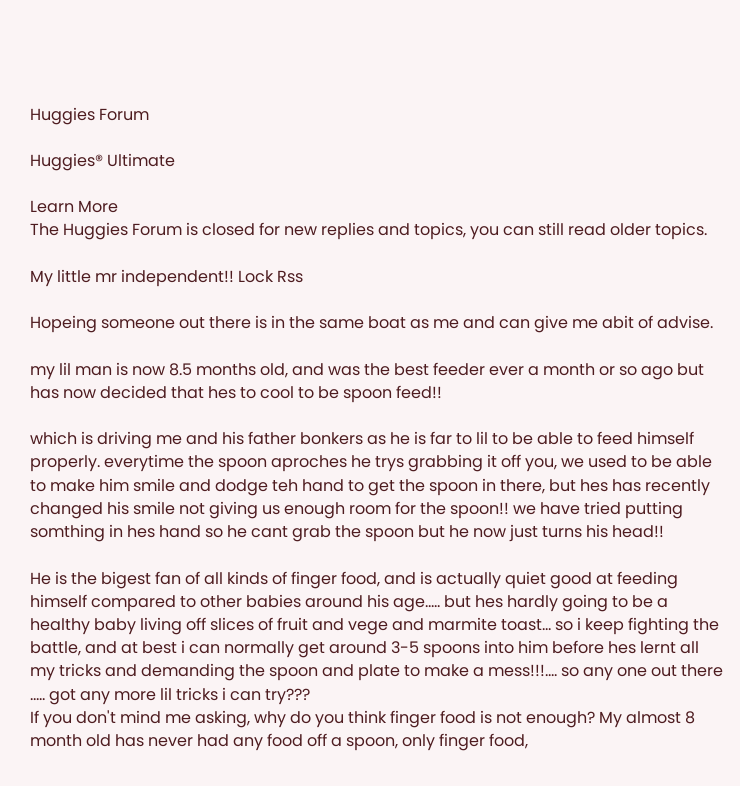Huggies Forum

Huggies® Ultimate

Learn More
The Huggies Forum is closed for new replies and topics, you can still read older topics.

My little mr independent!! Lock Rss

Hopeing someone out there is in the same boat as me and can give me abit of advise.

my lil man is now 8.5 months old, and was the best feeder ever a month or so ago but has now decided that hes to cool to be spoon feed!!

which is driving me and his father bonkers as he is far to lil to be able to feed himself properly. everytime the spoon aproches he trys grabbing it off you, we used to be able to make him smile and dodge teh hand to get the spoon in there, but hes has recently changed his smile not giving us enough room for the spoon!! we have tried putting somthing in hes hand so he cant grab the spoon but he now just turns his head!!

He is the bigest fan of all kinds of finger food, and is actually quiet good at feeding himself compared to other babies around his age..... but hes hardly going to be a healthy baby living off slices of fruit and vege and marmite toast... so i keep fighting the battle, and at best i can normally get around 3-5 spoons into him before hes lernt all my tricks and demanding the spoon and plate to make a mess!!!.... so any one out there ..... got any more lil tricks i can try???
If you don't mind me asking, why do you think finger food is not enough? My almost 8 month old has never had any food off a spoon, only finger food,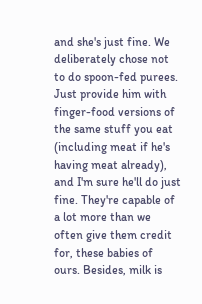and she's just fine. We deliberately chose not to do spoon-fed purees. Just provide him with finger-food versions of the same stuff you eat (including meat if he's having meat already), and I'm sure he'll do just fine. They're capable of a lot more than we often give them credit for, these babies of ours. Besides, milk is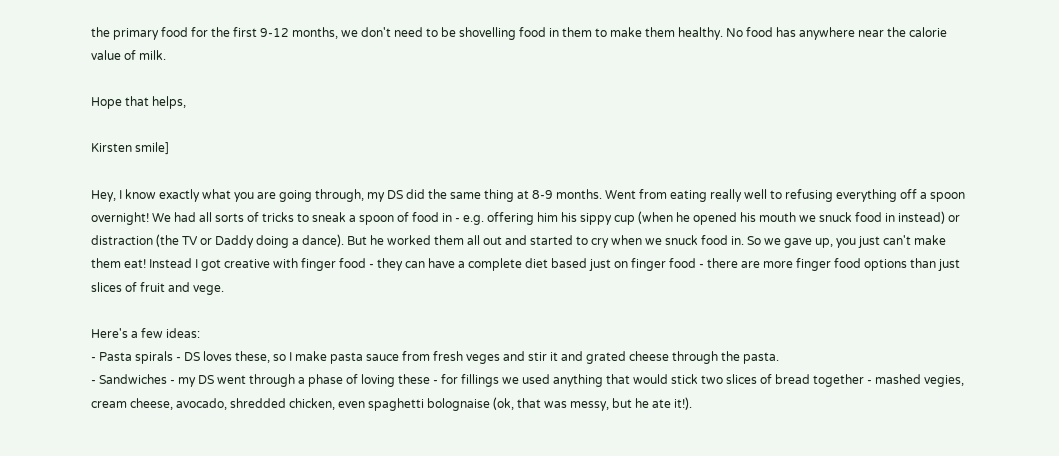the primary food for the first 9-12 months, we don't need to be shovelling food in them to make them healthy. No food has anywhere near the calorie value of milk.

Hope that helps,

Kirsten smile]

Hey, I know exactly what you are going through, my DS did the same thing at 8-9 months. Went from eating really well to refusing everything off a spoon overnight! We had all sorts of tricks to sneak a spoon of food in - e.g. offering him his sippy cup (when he opened his mouth we snuck food in instead) or distraction (the TV or Daddy doing a dance). But he worked them all out and started to cry when we snuck food in. So we gave up, you just can't make them eat! Instead I got creative with finger food - they can have a complete diet based just on finger food - there are more finger food options than just slices of fruit and vege.

Here's a few ideas:
- Pasta spirals - DS loves these, so I make pasta sauce from fresh veges and stir it and grated cheese through the pasta.
- Sandwiches - my DS went through a phase of loving these - for fillings we used anything that would stick two slices of bread together - mashed vegies, cream cheese, avocado, shredded chicken, even spaghetti bolognaise (ok, that was messy, but he ate it!).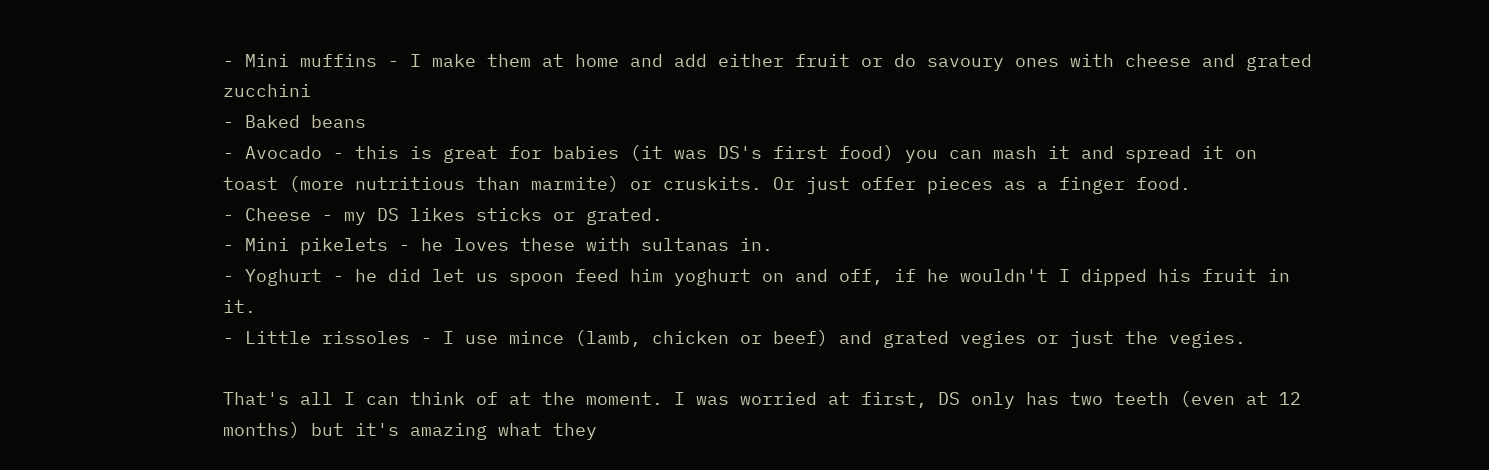- Mini muffins - I make them at home and add either fruit or do savoury ones with cheese and grated zucchini
- Baked beans
- Avocado - this is great for babies (it was DS's first food) you can mash it and spread it on toast (more nutritious than marmite) or cruskits. Or just offer pieces as a finger food.
- Cheese - my DS likes sticks or grated.
- Mini pikelets - he loves these with sultanas in.
- Yoghurt - he did let us spoon feed him yoghurt on and off, if he wouldn't I dipped his fruit in it.
- Little rissoles - I use mince (lamb, chicken or beef) and grated vegies or just the vegies.

That's all I can think of at the moment. I was worried at first, DS only has two teeth (even at 12 months) but it's amazing what they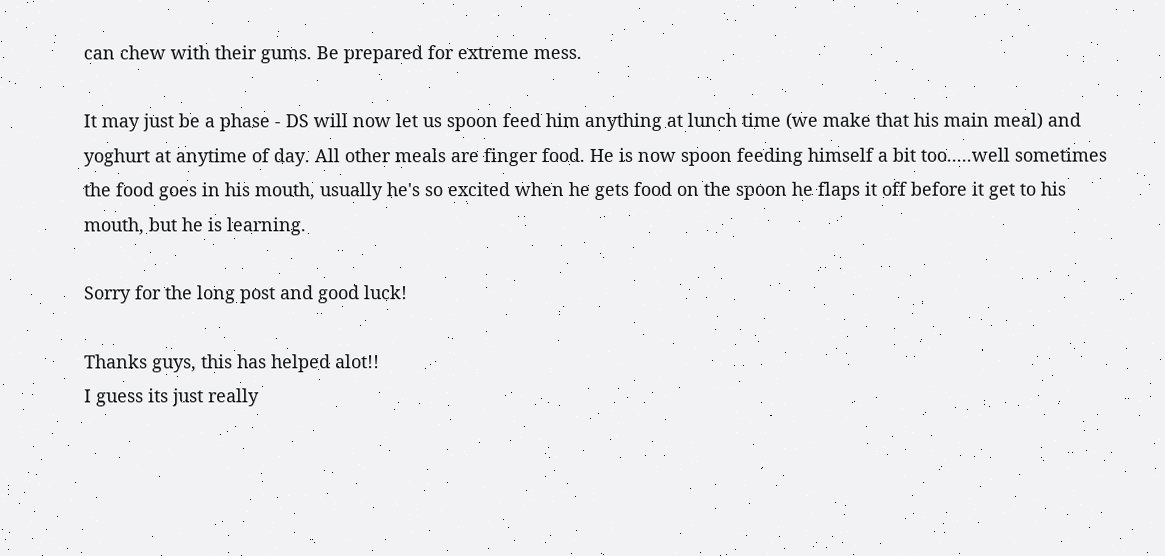can chew with their gums. Be prepared for extreme mess.

It may just be a phase - DS will now let us spoon feed him anything at lunch time (we make that his main meal) and yoghurt at anytime of day. All other meals are finger food. He is now spoon feeding himself a bit too.....well sometimes the food goes in his mouth, usually he's so excited when he gets food on the spoon he flaps it off before it get to his mouth, but he is learning.

Sorry for the long post and good luck!

Thanks guys, this has helped alot!!
I guess its just really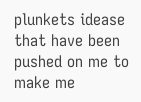plunkets idease that have been pushed on me to make me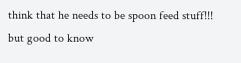think that he needs to be spoon feed stuff!!!
but good to know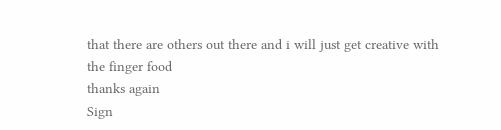that there are others out there and i will just get creative with the finger food
thanks again
Sign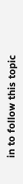in to follow this topic